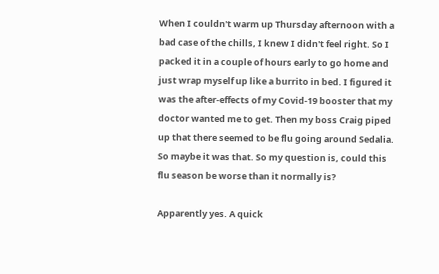When I couldn't warm up Thursday afternoon with a bad case of the chills, I knew I didn't feel right. So I packed it in a couple of hours early to go home and just wrap myself up like a burrito in bed. I figured it was the after-effects of my Covid-19 booster that my doctor wanted me to get. Then my boss Craig piped up that there seemed to be flu going around Sedalia. So maybe it was that. So my question is, could this flu season be worse than it normally is?

Apparently yes. A quick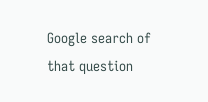Google search of that question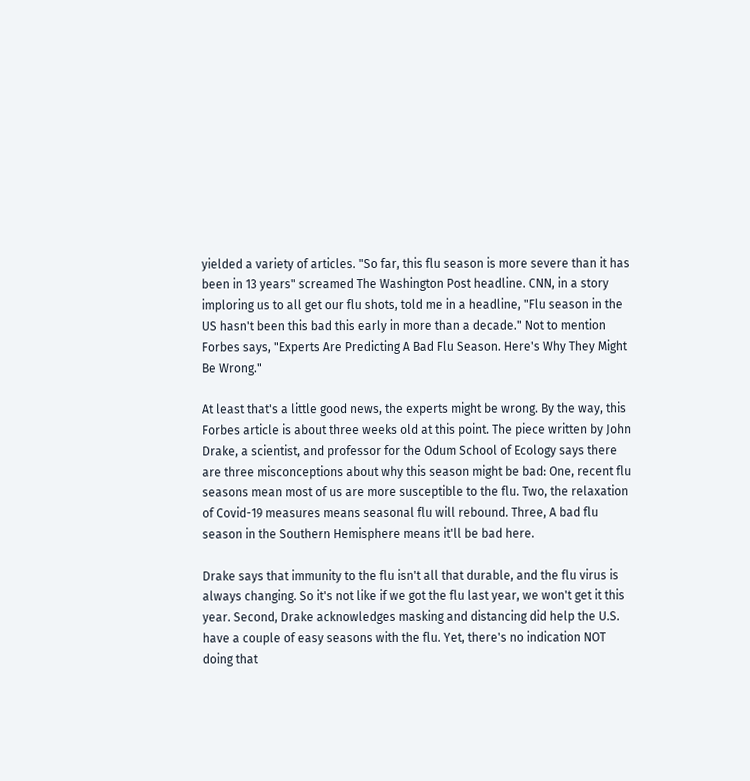yielded a variety of articles. "So far, this flu season is more severe than it has been in 13 years" screamed The Washington Post headline. CNN, in a story imploring us to all get our flu shots, told me in a headline, "Flu season in the US hasn't been this bad this early in more than a decade." Not to mention Forbes says, "Experts Are Predicting A Bad Flu Season. Here's Why They Might Be Wrong."

At least that's a little good news, the experts might be wrong. By the way, this Forbes article is about three weeks old at this point. The piece written by John Drake, a scientist, and professor for the Odum School of Ecology says there are three misconceptions about why this season might be bad: One, recent flu seasons mean most of us are more susceptible to the flu. Two, the relaxation of Covid-19 measures means seasonal flu will rebound. Three, A bad flu season in the Southern Hemisphere means it'll be bad here.

Drake says that immunity to the flu isn't all that durable, and the flu virus is always changing. So it's not like if we got the flu last year, we won't get it this year. Second, Drake acknowledges masking and distancing did help the U.S. have a couple of easy seasons with the flu. Yet, there's no indication NOT doing that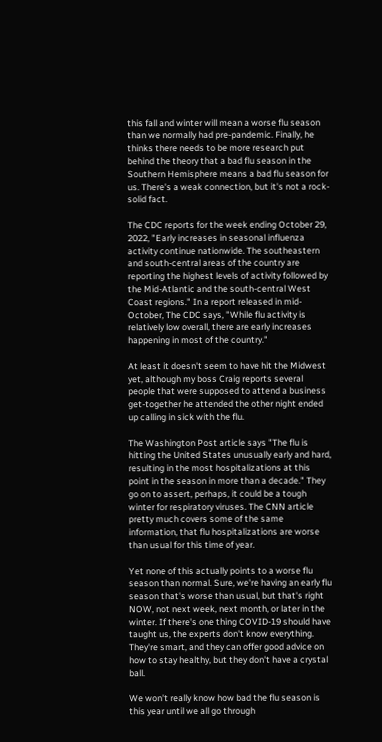this fall and winter will mean a worse flu season than we normally had pre-pandemic. Finally, he thinks there needs to be more research put behind the theory that a bad flu season in the Southern Hemisphere means a bad flu season for us. There's a weak connection, but it's not a rock-solid fact.

The CDC reports for the week ending October 29, 2022, "Early increases in seasonal influenza activity continue nationwide. The southeastern and south-central areas of the country are reporting the highest levels of activity followed by the Mid-Atlantic and the south-central West Coast regions." In a report released in mid-October, The CDC says, "While flu activity is relatively low overall, there are early increases happening in most of the country."

At least it doesn't seem to have hit the Midwest yet, although my boss Craig reports several people that were supposed to attend a business get-together he attended the other night ended up calling in sick with the flu.

The Washington Post article says "The flu is hitting the United States unusually early and hard, resulting in the most hospitalizations at this point in the season in more than a decade." They go on to assert, perhaps, it could be a tough winter for respiratory viruses. The CNN article pretty much covers some of the same information, that flu hospitalizations are worse than usual for this time of year.

Yet none of this actually points to a worse flu season than normal. Sure, we're having an early flu season that's worse than usual, but that's right NOW, not next week, next month, or later in the winter. If there's one thing COVID-19 should have taught us, the experts don't know everything. They're smart, and they can offer good advice on how to stay healthy, but they don't have a crystal ball.

We won't really know how bad the flu season is this year until we all go through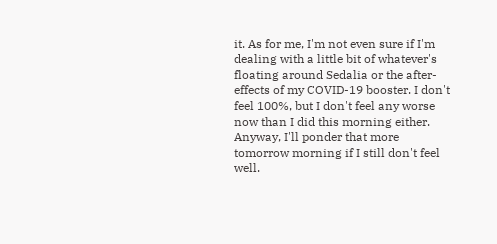it. As for me, I'm not even sure if I'm dealing with a little bit of whatever's floating around Sedalia or the after-effects of my COVID-19 booster. I don't feel 100%, but I don't feel any worse now than I did this morning either. Anyway, I'll ponder that more tomorrow morning if I still don't feel well.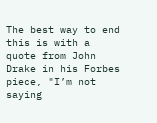The best way to end this is with a quote from John Drake in his Forbes piece, "I’m not saying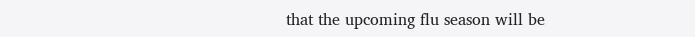that the upcoming flu season will be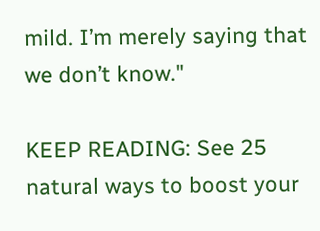mild. I’m merely saying that we don’t know."

KEEP READING: See 25 natural ways to boost your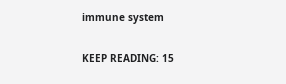immune system

KEEP READING: 15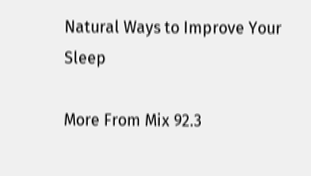Natural Ways to Improve Your Sleep

More From Mix 92.3